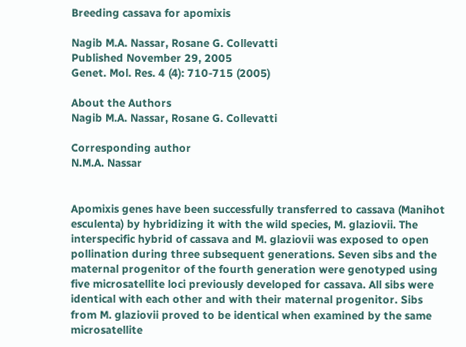Breeding cassava for apomixis

Nagib M.A. Nassar, Rosane G. Collevatti
Published November 29, 2005
Genet. Mol. Res. 4 (4): 710-715 (2005)

About the Authors
Nagib M.A. Nassar, Rosane G. Collevatti

Corresponding author
N.M.A. Nassar


Apomixis genes have been successfully transferred to cassava (Manihot esculenta) by hybridizing it with the wild species, M. glaziovii. The interspecific hybrid of cassava and M. glaziovii was exposed to open pollination during three subsequent generations. Seven sibs and the maternal progenitor of the fourth generation were genotyped using five microsatellite loci previously developed for cassava. All sibs were identical with each other and with their maternal progenitor. Sibs from M. glaziovii proved to be identical when examined by the same microsatellite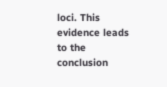loci. This evidence leads to the conclusion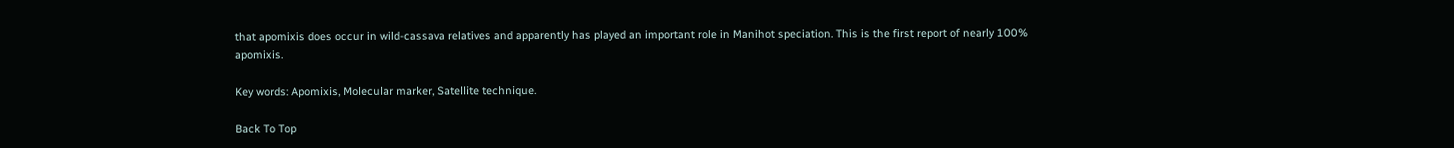that apomixis does occur in wild-cassava relatives and apparently has played an important role in Manihot speciation. This is the first report of nearly 100% apomixis.

Key words: Apomixis, Molecular marker, Satellite technique.

Back To Top